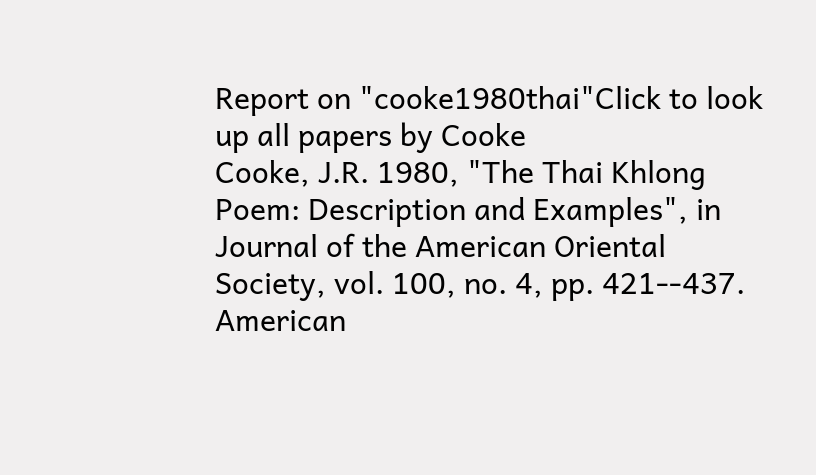Report on "cooke1980thai"Click to look up all papers by Cooke
Cooke, J.R. 1980, "The Thai Khlong Poem: Description and Examples", in Journal of the American Oriental Society, vol. 100, no. 4, pp. 421--437. American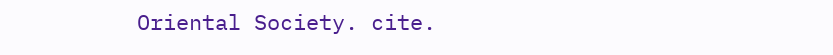Oriental Society. cite.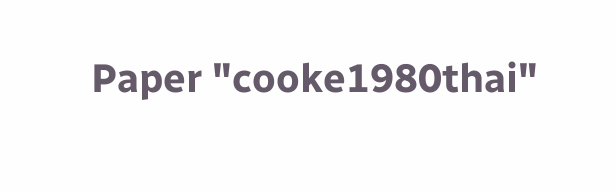Paper "cooke1980thai"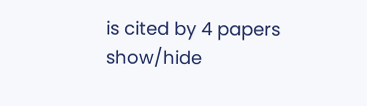is cited by 4 papers show/hide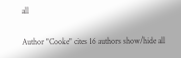all

Author "Cooke" cites 16 authors show/hide all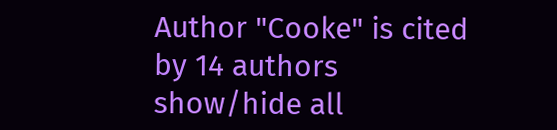Author "Cooke" is cited by 14 authors show/hide all